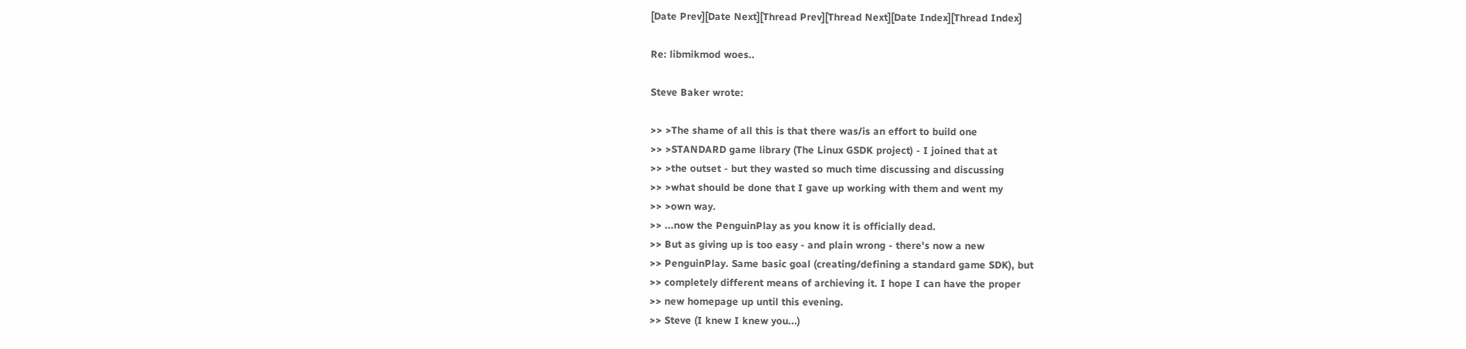[Date Prev][Date Next][Thread Prev][Thread Next][Date Index][Thread Index]

Re: libmikmod woes..

Steve Baker wrote:

>> >The shame of all this is that there was/is an effort to build one
>> >STANDARD game library (The Linux GSDK project) - I joined that at
>> >the outset - but they wasted so much time discussing and discussing
>> >what should be done that I gave up working with them and went my
>> >own way.
>> ...now the PenguinPlay as you know it is officially dead.
>> But as giving up is too easy - and plain wrong - there's now a new
>> PenguinPlay. Same basic goal (creating/defining a standard game SDK), but
>> completely different means of archieving it. I hope I can have the proper
>> new homepage up until this evening.
>> Steve (I knew I knew you...)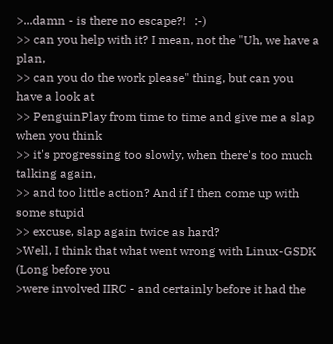>...damn - is there no escape?!   :-)
>> can you help with it? I mean, not the "Uh, we have a plan,
>> can you do the work please" thing, but can you have a look at
>> PenguinPlay from time to time and give me a slap when you think
>> it's progressing too slowly, when there's too much talking again,
>> and too little action? And if I then come up with some stupid
>> excuse, slap again twice as hard?
>Well, I think that what went wrong with Linux-GSDK (Long before you
>were involved IIRC - and certainly before it had the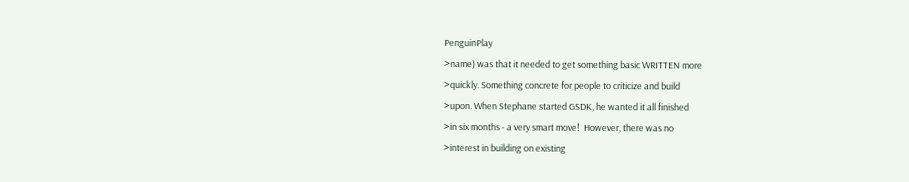PenguinPlay
>name) was that it needed to get something basic WRITTEN more
>quickly. Something concrete for people to criticize and build
>upon. When Stephane started GSDK, he wanted it all finished
>in six months - a very smart move!  However, there was no
>interest in building on existing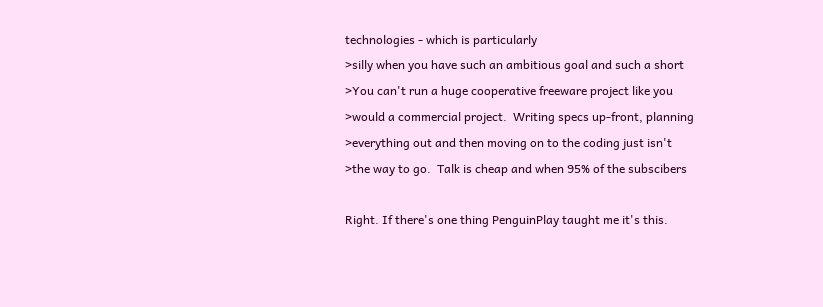technologies - which is particularly
>silly when you have such an ambitious goal and such a short
>You can't run a huge cooperative freeware project like you
>would a commercial project.  Writing specs up-front, planning
>everything out and then moving on to the coding just isn't
>the way to go.  Talk is cheap and when 95% of the subscibers

Right. If there's one thing PenguinPlay taught me it's this.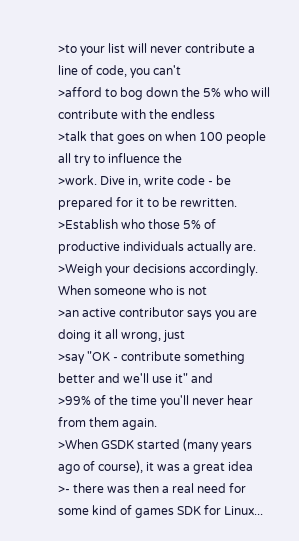>to your list will never contribute a line of code, you can't
>afford to bog down the 5% who will contribute with the endless
>talk that goes on when 100 people all try to influence the
>work. Dive in, write code - be prepared for it to be rewritten.
>Establish who those 5% of productive individuals actually are.
>Weigh your decisions accordingly.  When someone who is not
>an active contributor says you are doing it all wrong, just
>say "OK - contribute something better and we'll use it" and
>99% of the time you'll never hear from them again.
>When GSDK started (many years ago of course), it was a great idea
>- there was then a real need for some kind of games SDK for Linux...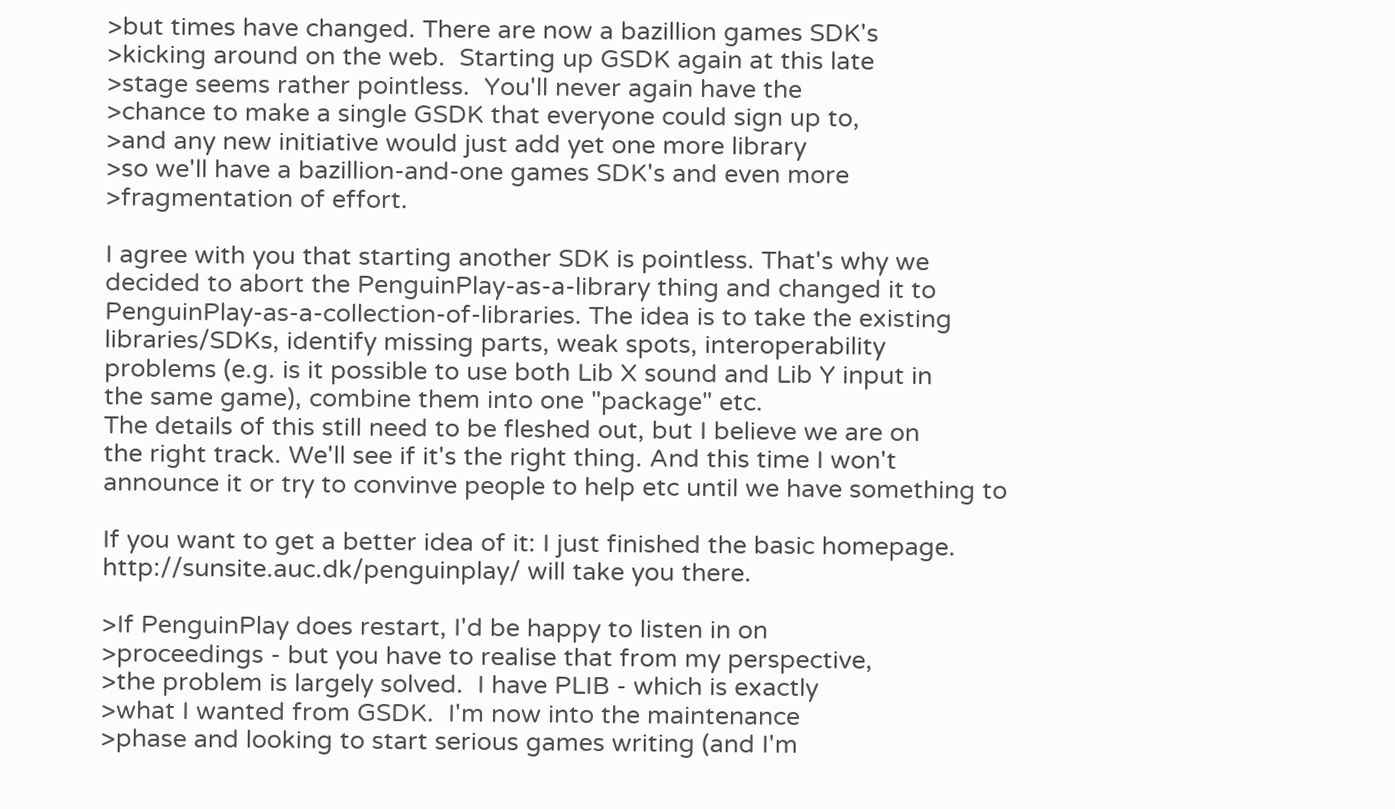>but times have changed. There are now a bazillion games SDK's
>kicking around on the web.  Starting up GSDK again at this late
>stage seems rather pointless.  You'll never again have the
>chance to make a single GSDK that everyone could sign up to,
>and any new initiative would just add yet one more library
>so we'll have a bazillion-and-one games SDK's and even more
>fragmentation of effort.

I agree with you that starting another SDK is pointless. That's why we
decided to abort the PenguinPlay-as-a-library thing and changed it to
PenguinPlay-as-a-collection-of-libraries. The idea is to take the existing
libraries/SDKs, identify missing parts, weak spots, interoperability
problems (e.g. is it possible to use both Lib X sound and Lib Y input in
the same game), combine them into one "package" etc.
The details of this still need to be fleshed out, but I believe we are on
the right track. We'll see if it's the right thing. And this time I won't
announce it or try to convinve people to help etc until we have something to

If you want to get a better idea of it: I just finished the basic homepage.
http://sunsite.auc.dk/penguinplay/ will take you there.

>If PenguinPlay does restart, I'd be happy to listen in on
>proceedings - but you have to realise that from my perspective,
>the problem is largely solved.  I have PLIB - which is exactly
>what I wanted from GSDK.  I'm now into the maintenance
>phase and looking to start serious games writing (and I'm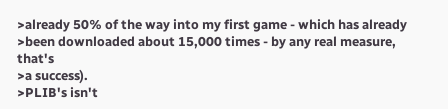>already 50% of the way into my first game - which has already
>been downloaded about 15,000 times - by any real measure, that's
>a success).
>PLIB's isn't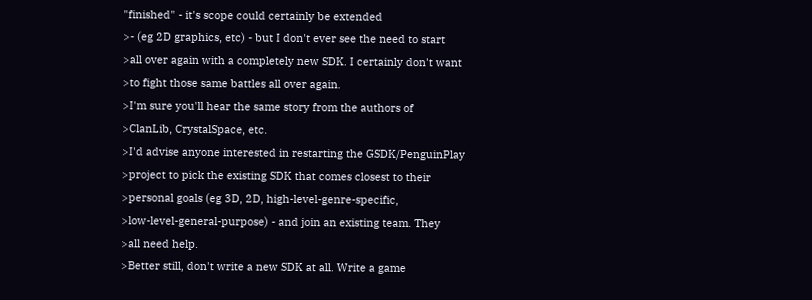"finished" - it's scope could certainly be extended
>- (eg 2D graphics, etc) - but I don't ever see the need to start
>all over again with a completely new SDK. I certainly don't want
>to fight those same battles all over again.
>I'm sure you'll hear the same story from the authors of
>ClanLib, CrystalSpace, etc.
>I'd advise anyone interested in restarting the GSDK/PenguinPlay
>project to pick the existing SDK that comes closest to their
>personal goals (eg 3D, 2D, high-level-genre-specific,
>low-level-general-purpose) - and join an existing team. They
>all need help.
>Better still, don't write a new SDK at all. Write a game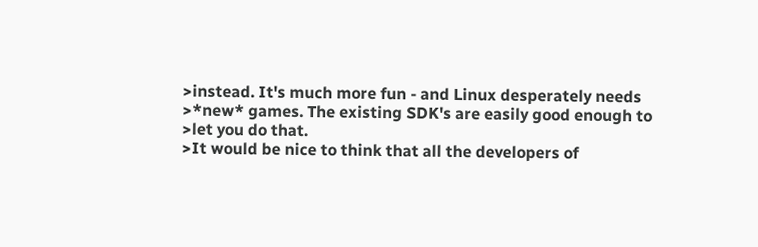>instead. It's much more fun - and Linux desperately needs
>*new* games. The existing SDK's are easily good enough to
>let you do that.
>It would be nice to think that all the developers of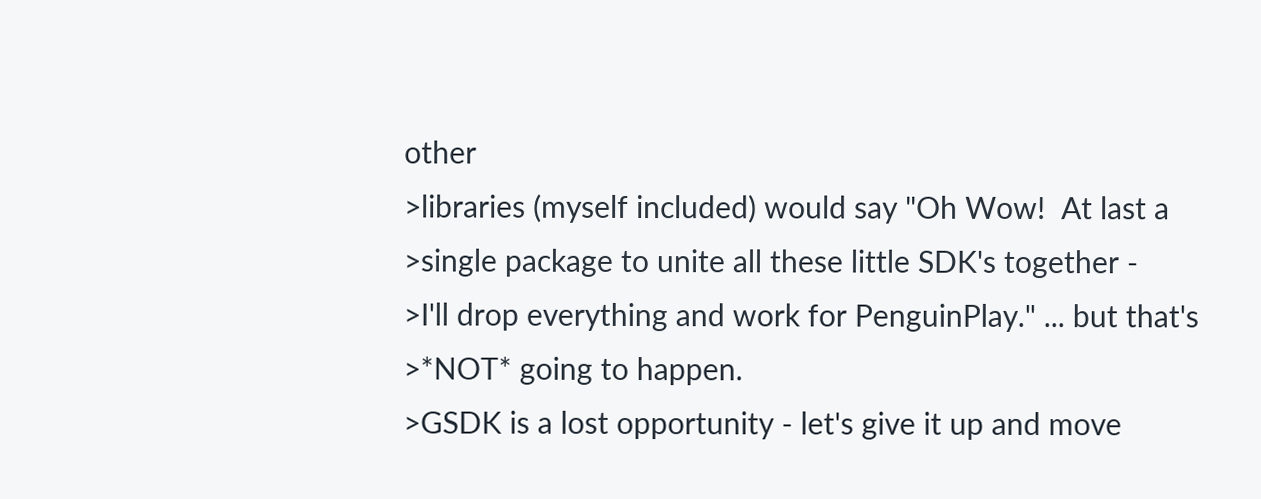other
>libraries (myself included) would say "Oh Wow!  At last a
>single package to unite all these little SDK's together -
>I'll drop everything and work for PenguinPlay." ... but that's
>*NOT* going to happen.
>GSDK is a lost opportunity - let's give it up and move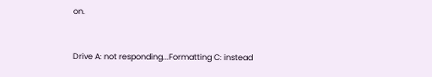on.


Drive A: not responding...Formatting C: instead